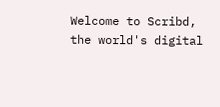Welcome to Scribd, the world's digital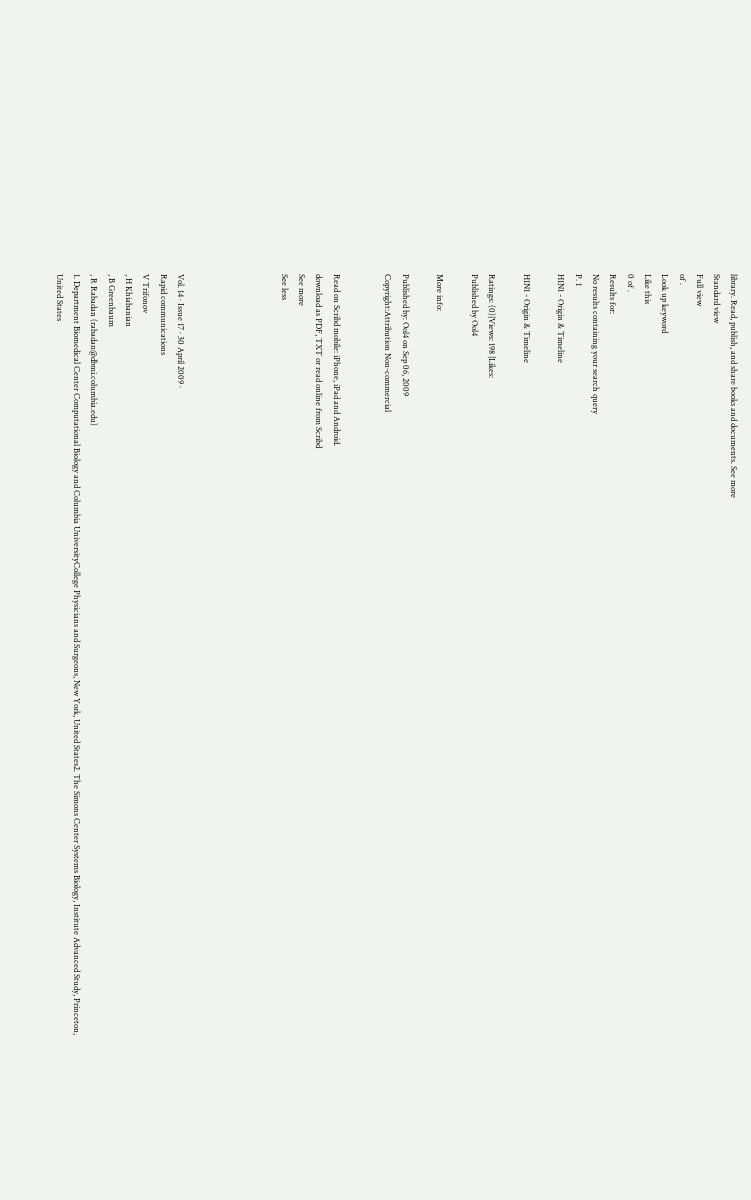library. Read, publish, and share books and documents. See more
Standard view
Full view
of .
Look up keyword
Like this
0 of .
Results for:
No results containing your search query
P. 1
H1N1 - Origin & Timeline

H1N1 - Origin & Timeline

Ratings: (0)|Views: 198 |Likes:
Published by Ool4

More info:

Published by: Ool4 on Sep 06, 2009
Copyright:Attribution Non-commercial


Read on Scribd mobile: iPhone, iPad and Android.
download as PDF, TXT or read online from Scribd
See more
See less





Vol. 14 · Issue 17 · 30 April 2009 ·
Rapid communications
V Trifonov
, H Khiabanian
, B Greenbaum
, R Rabadan (rabadan@dbmi.columbia.edu)
1. Department Biomedical Center Computational Biology and Columbia UniversityCollege Physicians and Surgeons, New York, United States2. The Simons Center Systems Biology, Institute Advanced Study, Princeton, United States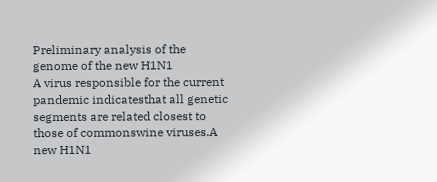Preliminary analysis of the genome of the new H1N1
A virus responsible for the current pandemic indicatesthat all genetic segments are related closest to those of commonswine viruses.A new H1N1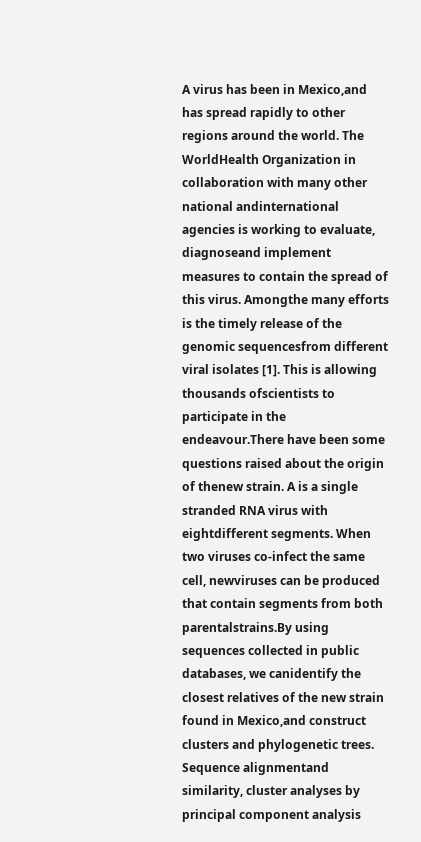A virus has been in Mexico,and has spread rapidly to other regions around the world. The WorldHealth Organization in collaboration with many other national andinternational agencies is working to evaluate, diagnoseand implement measures to contain the spread of this virus. Amongthe many efforts is the timely release of the genomic sequencesfrom different viral isolates [1]. This is allowing thousands ofscientists to participate in the endeavour.There have been some questions raised about the origin of thenew strain. A is a single stranded RNA virus with eightdifferent segments. When two viruses co-infect the same cell, newviruses can be produced that contain segments from both parentalstrains.By using sequences collected in public databases, we canidentify the closest relatives of the new strain found in Mexico,and construct clusters and phylogenetic trees. Sequence alignmentand similarity, cluster analyses by principal component analysis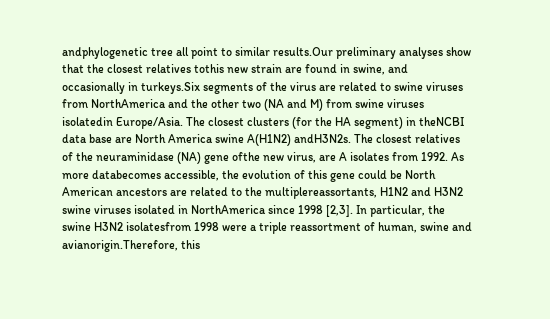andphylogenetic tree all point to similar results.Our preliminary analyses show that the closest relatives tothis new strain are found in swine, and occasionally in turkeys.Six segments of the virus are related to swine viruses from NorthAmerica and the other two (NA and M) from swine viruses isolatedin Europe/Asia. The closest clusters (for the HA segment) in theNCBI data base are North America swine A(H1N2) andH3N2s. The closest relatives of the neuraminidase (NA) gene ofthe new virus, are A isolates from 1992. As more databecomes accessible, the evolution of this gene could be North American ancestors are related to the multiplereassortants, H1N2 and H3N2 swine viruses isolated in NorthAmerica since 1998 [2,3]. In particular, the swine H3N2 isolatesfrom 1998 were a triple reassortment of human, swine and avianorigin.Therefore, this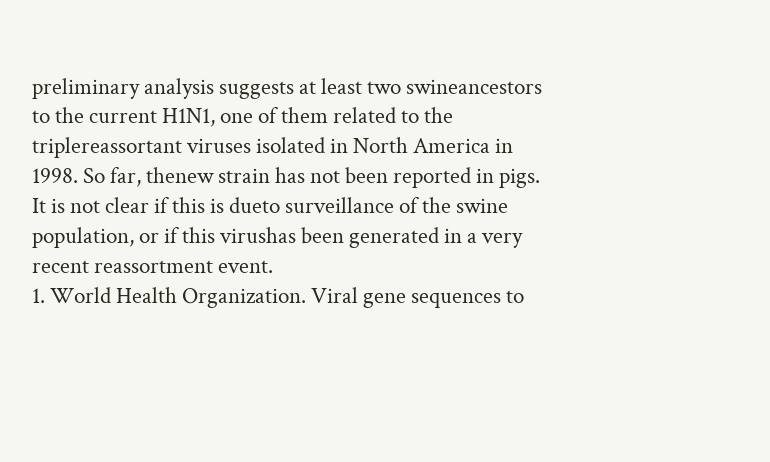preliminary analysis suggests at least two swineancestors to the current H1N1, one of them related to the triplereassortant viruses isolated in North America in 1998. So far, thenew strain has not been reported in pigs. It is not clear if this is dueto surveillance of the swine population, or if this virushas been generated in a very recent reassortment event.
1. World Health Organization. Viral gene sequences to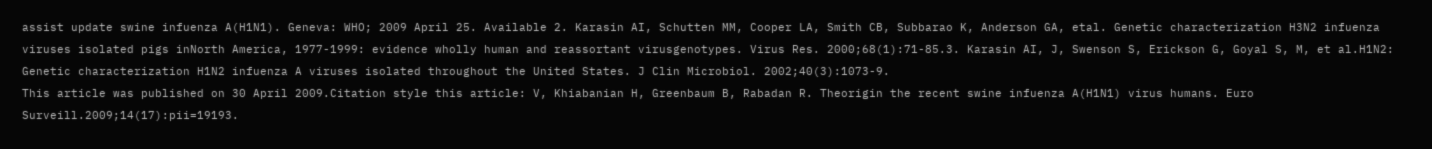assist update swine infuenza A(H1N1). Geneva: WHO; 2009 April 25. Available 2. Karasin AI, Schutten MM, Cooper LA, Smith CB, Subbarao K, Anderson GA, etal. Genetic characterization H3N2 infuenza viruses isolated pigs inNorth America, 1977-1999: evidence wholly human and reassortant virusgenotypes. Virus Res. 2000;68(1):71-85.3. Karasin AI, J, Swenson S, Erickson G, Goyal S, M, et al.H1N2: Genetic characterization H1N2 infuenza A viruses isolated throughout the United States. J Clin Microbiol. 2002;40(3):1073-9.
This article was published on 30 April 2009.Citation style this article: V, Khiabanian H, Greenbaum B, Rabadan R. Theorigin the recent swine infuenza A(H1N1) virus humans. Euro Surveill.2009;14(17):pii=19193.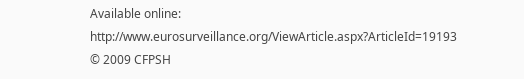Available online: http://www.eurosurveillance.org/ViewArticle.aspx?ArticleId=19193
© 2009 CFPSH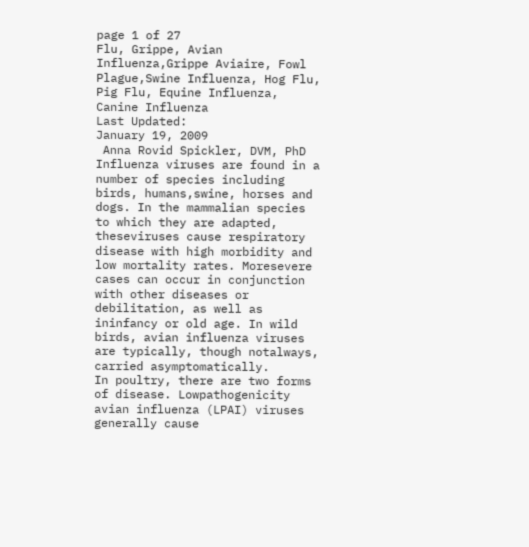page 1 of 27
Flu, Grippe, Avian Influenza,Grippe Aviaire, Fowl Plague,Swine Influenza, Hog Flu, Pig Flu, Equine Influenza, Canine Influenza
Last Updated:
January 19, 2009
 Anna Rovid Spickler, DVM, PhD
Influenza viruses are found in a number of species including birds, humans,swine, horses and dogs. In the mammalian species to which they are adapted, theseviruses cause respiratory disease with high morbidity and low mortality rates. Moresevere cases can occur in conjunction with other diseases or debilitation, as well as ininfancy or old age. In wild birds, avian influenza viruses are typically, though notalways, carried asymptomatically.
In poultry, there are two forms of disease. Lowpathogenicity avian influenza (LPAI) viruses generally cause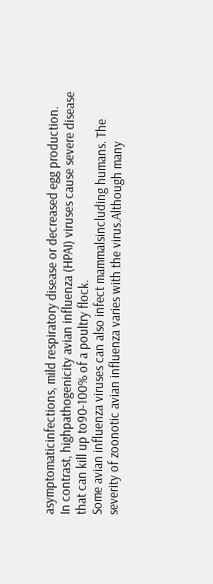asymptomaticinfections, mild respiratory disease or decreased egg production.
In contrast, highpathogenicity avian influenza (HPAI) viruses cause severe disease that can kill up to90-100% of a poultry flock.
Some avian influenza viruses can also infect mammalsincluding humans. The severity of zoonotic avian influenza varies with the virus.Although many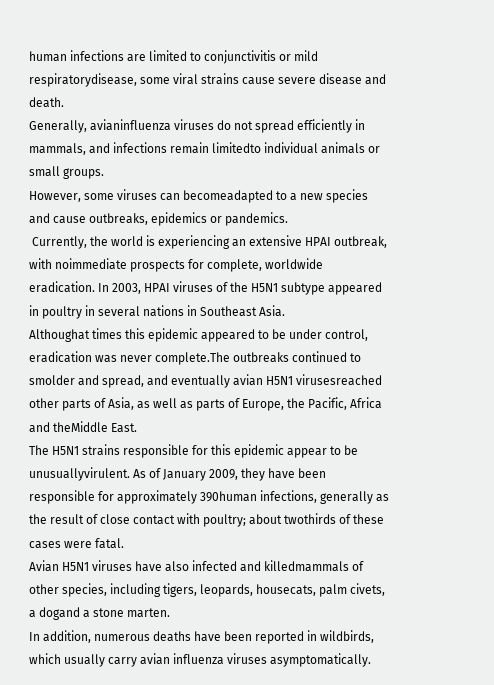human infections are limited to conjunctivitis or mild respiratorydisease, some viral strains cause severe disease and death.
Generally, avianinfluenza viruses do not spread efficiently in mammals, and infections remain limitedto individual animals or small groups.
However, some viruses can becomeadapted to a new species and cause outbreaks, epidemics or pandemics.
 Currently, the world is experiencing an extensive HPAI outbreak, with noimmediate prospects for complete, worldwide eradication. In 2003, HPAI viruses of the H5N1 subtype appeared in poultry in several nations in Southeast Asia.
Althoughat times this epidemic appeared to be under control, eradication was never complete.The outbreaks continued to smolder and spread, and eventually avian H5N1 virusesreached other parts of Asia, as well as parts of Europe, the Pacific, Africa and theMiddle East.
The H5N1 strains responsible for this epidemic appear to be unusuallyvirulent. As of January 2009, they have been responsible for approximately 390human infections, generally as the result of close contact with poultry; about twothirds of these cases were fatal.
Avian H5N1 viruses have also infected and killedmammals of other species, including tigers, leopards, housecats, palm civets, a dogand a stone marten.
In addition, numerous deaths have been reported in wildbirds, which usually carry avian influenza viruses asymptomatically.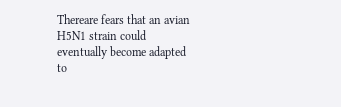Thereare fears that an avian H5N1 strain could eventually become adapted to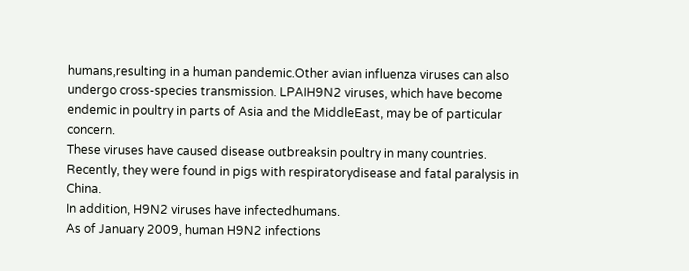humans,resulting in a human pandemic.Other avian influenza viruses can also undergo cross-species transmission. LPAIH9N2 viruses, which have become endemic in poultry in parts of Asia and the MiddleEast, may be of particular concern.
These viruses have caused disease outbreaksin poultry in many countries.
Recently, they were found in pigs with respiratorydisease and fatal paralysis in China.
In addition, H9N2 viruses have infectedhumans.
As of January 2009, human H9N2 infections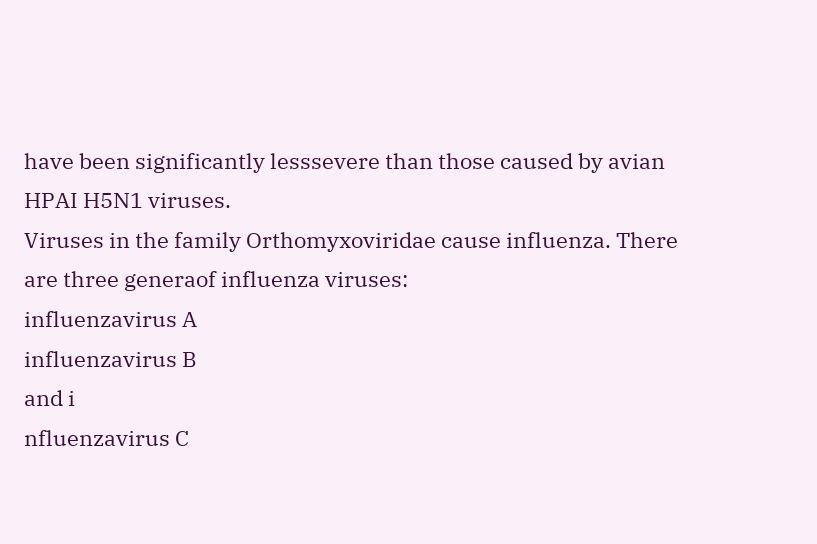have been significantly lesssevere than those caused by avian HPAI H5N1 viruses.
Viruses in the family Orthomyxoviridae cause influenza. There are three generaof influenza viruses:
influenzavirus A
influenzavirus B
and i
nfluenzavirus C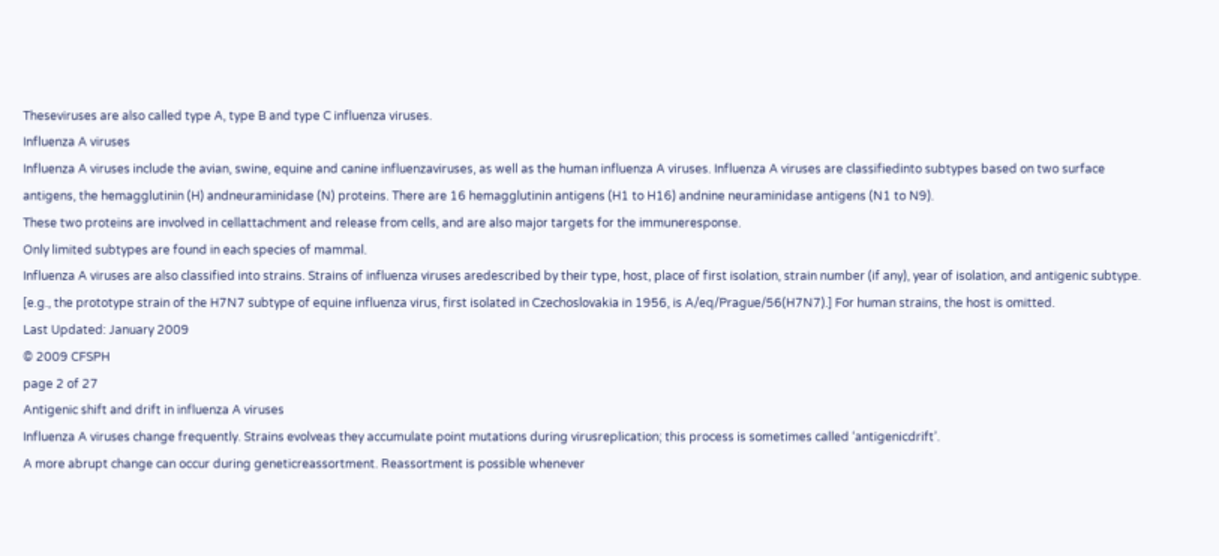Theseviruses are also called type A, type B and type C influenza viruses.
Influenza A viruses
Influenza A viruses include the avian, swine, equine and canine influenzaviruses, as well as the human influenza A viruses. Influenza A viruses are classifiedinto subtypes based on two surface antigens, the hemagglutinin (H) andneuraminidase (N) proteins. There are 16 hemagglutinin antigens (H1 to H16) andnine neuraminidase antigens (N1 to N9).
These two proteins are involved in cellattachment and release from cells, and are also major targets for the immuneresponse.
Only limited subtypes are found in each species of mammal.
Influenza A viruses are also classified into strains. Strains of influenza viruses aredescribed by their type, host, place of first isolation, strain number (if any), year of isolation, and antigenic subtype.
[e.g., the prototype strain of the H7N7 subtype of equine influenza virus, first isolated in Czechoslovakia in 1956, is A/eq/Prague/56(H7N7).] For human strains, the host is omitted.
Last Updated: January 2009
© 2009 CFSPH
page 2 of 27
Antigenic shift and drift in influenza A viruses
Influenza A viruses change frequently. Strains evolveas they accumulate point mutations during virusreplication; this process is sometimes called ‘antigenicdrift’.
A more abrupt change can occur during geneticreassortment. Reassortment is possible whenever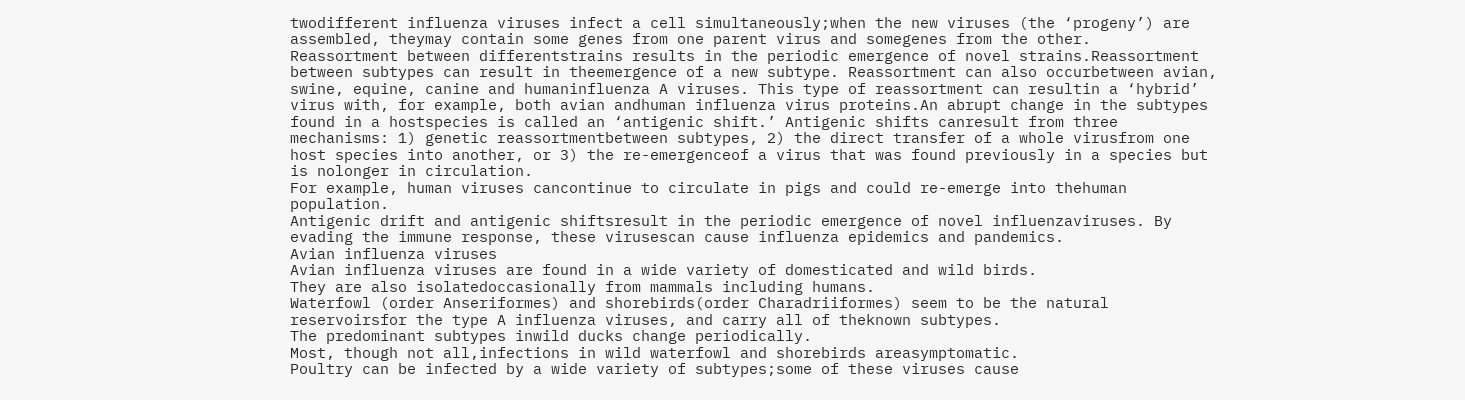twodifferent influenza viruses infect a cell simultaneously;when the new viruses (the ‘progeny’) are assembled, theymay contain some genes from one parent virus and somegenes from the other.
Reassortment between differentstrains results in the periodic emergence of novel strains.Reassortment between subtypes can result in theemergence of a new subtype. Reassortment can also occurbetween avian, swine, equine, canine and humaninfluenza A viruses. This type of reassortment can resultin a ‘hybrid’ virus with, for example, both avian andhuman influenza virus proteins.An abrupt change in the subtypes found in a hostspecies is called an ‘antigenic shift.’ Antigenic shifts canresult from three mechanisms: 1) genetic reassortmentbetween subtypes, 2) the direct transfer of a whole virusfrom one host species into another, or 3) the re-emergenceof a virus that was found previously in a species but is nolonger in circulation.
For example, human viruses cancontinue to circulate in pigs and could re-emerge into thehuman population.
Antigenic drift and antigenic shiftsresult in the periodic emergence of novel influenzaviruses. By evading the immune response, these virusescan cause influenza epidemics and pandemics.
Avian influenza viruses
Avian influenza viruses are found in a wide variety of domesticated and wild birds.
They are also isolatedoccasionally from mammals including humans.
Waterfowl (order Anseriformes) and shorebirds(order Charadriiformes) seem to be the natural reservoirsfor the type A influenza viruses, and carry all of theknown subtypes.
The predominant subtypes inwild ducks change periodically.
Most, though not all,infections in wild waterfowl and shorebirds areasymptomatic.
Poultry can be infected by a wide variety of subtypes;some of these viruses cause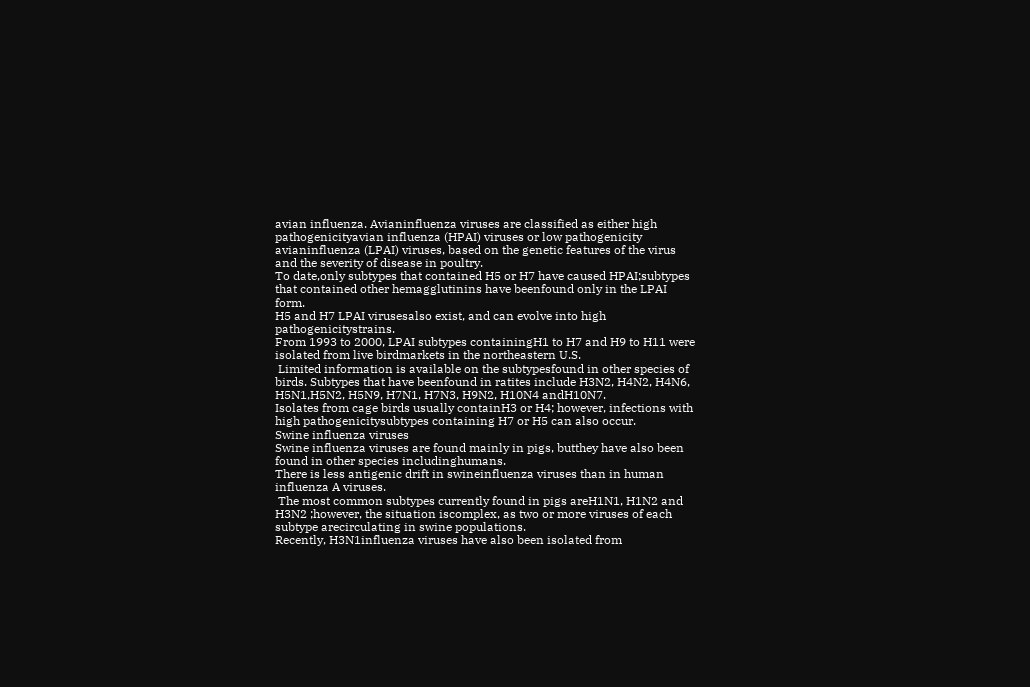avian influenza. Avianinfluenza viruses are classified as either high pathogenicityavian influenza (HPAI) viruses or low pathogenicity avianinfluenza (LPAI) viruses, based on the genetic features of the virus and the severity of disease in poultry.
To date,only subtypes that contained H5 or H7 have caused HPAI;subtypes that contained other hemagglutinins have beenfound only in the LPAI form.
H5 and H7 LPAI virusesalso exist, and can evolve into high pathogenicitystrains.
From 1993 to 2000, LPAI subtypes containingH1 to H7 and H9 to H11 were isolated from live birdmarkets in the northeastern U.S.
 Limited information is available on the subtypesfound in other species of birds. Subtypes that have beenfound in ratites include H3N2, H4N2, H4N6, H5N1,H5N2, H5N9, H7N1, H7N3, H9N2, H10N4 andH10N7.
Isolates from cage birds usually containH3 or H4; however, infections with high pathogenicitysubtypes containing H7 or H5 can also occur.
Swine influenza viruses
Swine influenza viruses are found mainly in pigs, butthey have also been found in other species includinghumans.
There is less antigenic drift in swineinfluenza viruses than in human influenza A viruses.
 The most common subtypes currently found in pigs areH1N1, H1N2 and H3N2 ;however, the situation iscomplex, as two or more viruses of each subtype arecirculating in swine populations.
Recently, H3N1influenza viruses have also been isolated from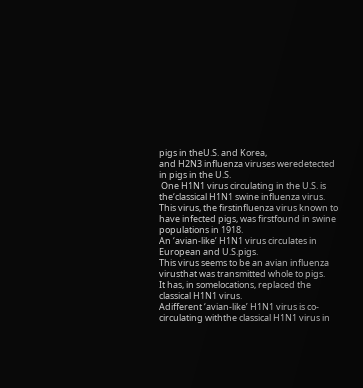pigs in theU.S. and Korea,
and H2N3 influenza viruses weredetected in pigs in the U.S.
 One H1N1 virus circulating in the U.S. is the‘classical H1N1 swine influenza virus. This virus, the firstinfluenza virus known to have infected pigs, was firstfound in swine populations in 1918.
An ‘avian-like’ H1N1 virus circulates in European and U.S.pigs.
This virus seems to be an avian influenza virusthat was transmitted whole to pigs.
It has, in somelocations, replaced the classical H1N1 virus.
Adifferent ‘avian-like’ H1N1 virus is co-circulating withthe classical H1N1 virus in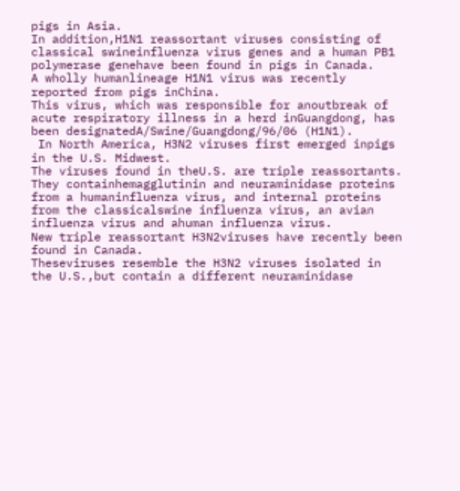pigs in Asia.
In addition,H1N1 reassortant viruses consisting of classical swineinfluenza virus genes and a human PB1 polymerase genehave been found in pigs in Canada.
A wholly humanlineage H1N1 virus was recently reported from pigs inChina.
This virus, which was responsible for anoutbreak of acute respiratory illness in a herd inGuangdong, has been designatedA/Swine/Guangdong/96/06 (H1N1).
 In North America, H3N2 viruses first emerged inpigs in the U.S. Midwest.
The viruses found in theU.S. are triple reassortants.
They containhemagglutinin and neuraminidase proteins from a humaninfluenza virus, and internal proteins from the classicalswine influenza virus, an avian influenza virus and ahuman influenza virus.
New triple reassortant H3N2viruses have recently been found in Canada.
Theseviruses resemble the H3N2 viruses isolated in the U.S.,but contain a different neuraminidase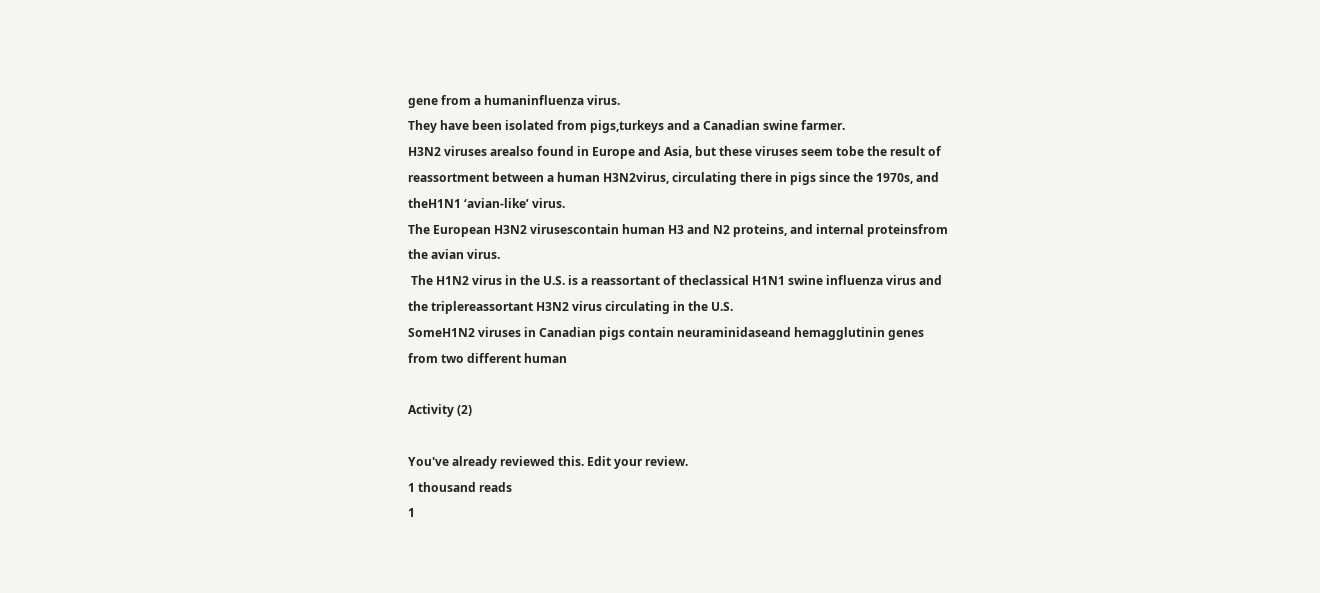gene from a humaninfluenza virus.
They have been isolated from pigs,turkeys and a Canadian swine farmer.
H3N2 viruses arealso found in Europe and Asia, but these viruses seem tobe the result of reassortment between a human H3N2virus, circulating there in pigs since the 1970s, and theH1N1 ‘avian-like’ virus.
The European H3N2 virusescontain human H3 and N2 proteins, and internal proteinsfrom the avian virus.
 The H1N2 virus in the U.S. is a reassortant of theclassical H1N1 swine influenza virus and the triplereassortant H3N2 virus circulating in the U.S.
SomeH1N2 viruses in Canadian pigs contain neuraminidaseand hemagglutinin genes from two different human

Activity (2)

You've already reviewed this. Edit your review.
1 thousand reads
1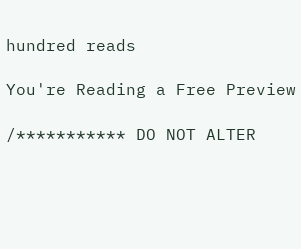hundred reads

You're Reading a Free Preview

/*********** DO NOT ALTER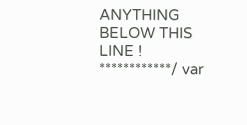ANYTHING BELOW THIS LINE ! ************/ var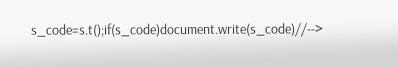s_code=s.t();if(s_code)document.write(s_code)//-->